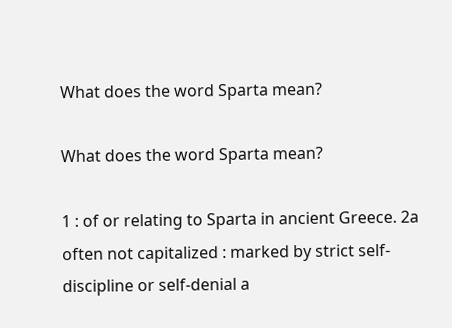What does the word Sparta mean?

What does the word Sparta mean?

1 : of or relating to Sparta in ancient Greece. 2a often not capitalized : marked by strict self-discipline or self-denial a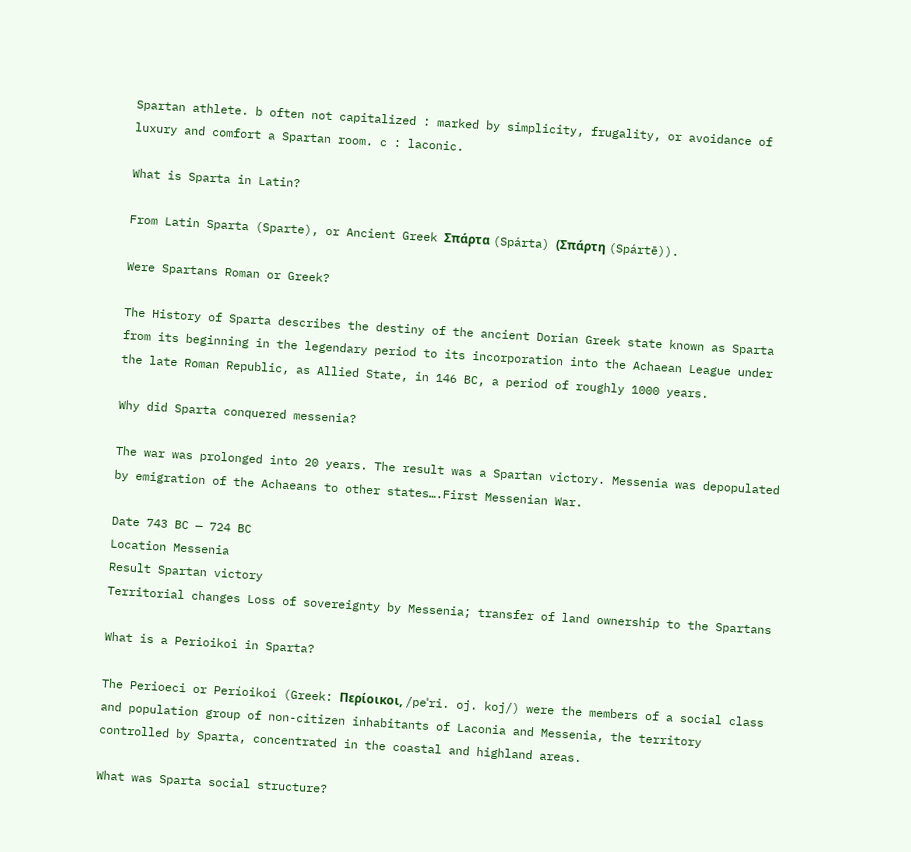Spartan athlete. b often not capitalized : marked by simplicity, frugality, or avoidance of luxury and comfort a Spartan room. c : laconic.

What is Sparta in Latin?

From Latin Sparta (Sparte), or Ancient Greek Σπάρτα (Spárta) (Σπάρτη (Spártē)).

Were Spartans Roman or Greek?

The History of Sparta describes the destiny of the ancient Dorian Greek state known as Sparta from its beginning in the legendary period to its incorporation into the Achaean League under the late Roman Republic, as Allied State, in 146 BC, a period of roughly 1000 years.

Why did Sparta conquered messenia?

The war was prolonged into 20 years. The result was a Spartan victory. Messenia was depopulated by emigration of the Achaeans to other states….First Messenian War.

Date 743 BC — 724 BC
Location Messenia
Result Spartan victory
Territorial changes Loss of sovereignty by Messenia; transfer of land ownership to the Spartans

What is a Perioikoi in Sparta?

The Perioeci or Períoikoi (Greek: Περίοικοι, /peˈri. oj. koj/) were the members of a social class and population group of non-citizen inhabitants of Laconia and Messenia, the territory controlled by Sparta, concentrated in the coastal and highland areas.

What was Sparta social structure?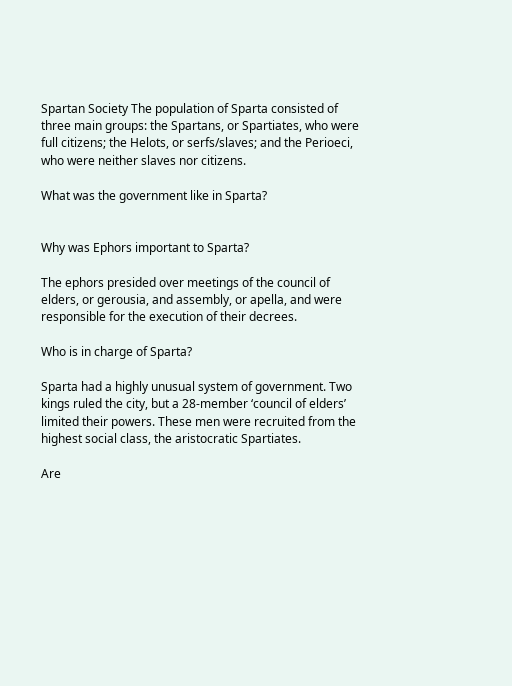Spartan Society The population of Sparta consisted of three main groups: the Spartans, or Spartiates, who were full citizens; the Helots, or serfs/slaves; and the Perioeci, who were neither slaves nor citizens.

What was the government like in Sparta?


Why was Ephors important to Sparta?

The ephors presided over meetings of the council of elders, or gerousia, and assembly, or apella, and were responsible for the execution of their decrees.

Who is in charge of Sparta?

Sparta had a highly unusual system of government. Two kings ruled the city, but a 28-member ‘council of elders’ limited their powers. These men were recruited from the highest social class, the aristocratic Spartiates.

Are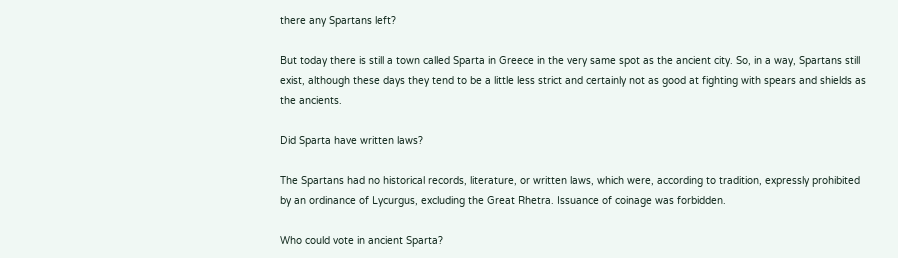there any Spartans left?

But today there is still a town called Sparta in Greece in the very same spot as the ancient city. So, in a way, Spartans still exist, although these days they tend to be a little less strict and certainly not as good at fighting with spears and shields as the ancients.

Did Sparta have written laws?

The Spartans had no historical records, literature, or written laws, which were, according to tradition, expressly prohibited by an ordinance of Lycurgus, excluding the Great Rhetra. Issuance of coinage was forbidden.

Who could vote in ancient Sparta?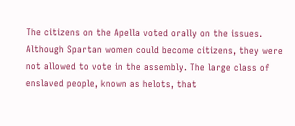The citizens on the Apella voted orally on the issues. Although Spartan women could become citizens, they were not allowed to vote in the assembly. The large class of enslaved people, known as helots, that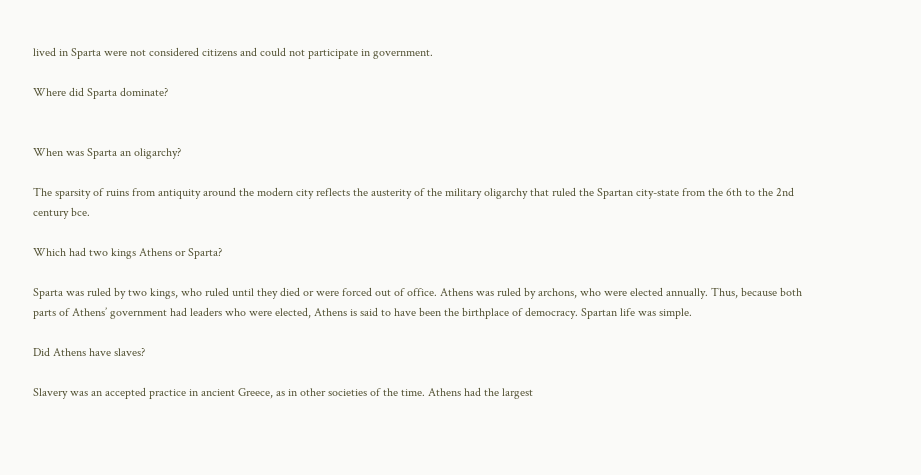lived in Sparta were not considered citizens and could not participate in government.

Where did Sparta dominate?


When was Sparta an oligarchy?

The sparsity of ruins from antiquity around the modern city reflects the austerity of the military oligarchy that ruled the Spartan city-state from the 6th to the 2nd century bce.

Which had two kings Athens or Sparta?

Sparta was ruled by two kings, who ruled until they died or were forced out of office. Athens was ruled by archons, who were elected annually. Thus, because both parts of Athens’ government had leaders who were elected, Athens is said to have been the birthplace of democracy. Spartan life was simple.

Did Athens have slaves?

Slavery was an accepted practice in ancient Greece, as in other societies of the time. Athens had the largest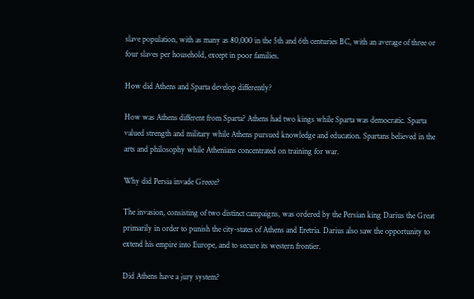slave population, with as many as 80,000 in the 5th and 6th centuries BC, with an average of three or four slaves per household, except in poor families.

How did Athens and Sparta develop differently?

How was Athens different from Sparta? Athens had two kings while Sparta was democratic. Sparta valued strength and military while Athens pursued knowledge and education. Spartans believed in the arts and philosophy while Athenians concentrated on training for war.

Why did Persia invade Greece?

The invasion, consisting of two distinct campaigns, was ordered by the Persian king Darius the Great primarily in order to punish the city-states of Athens and Eretria. Darius also saw the opportunity to extend his empire into Europe, and to secure its western frontier.

Did Athens have a jury system?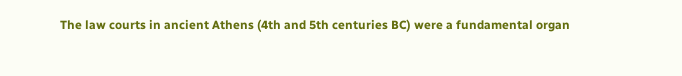The law courts in ancient Athens (4th and 5th centuries BC) were a fundamental organ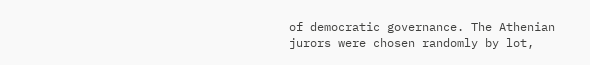of democratic governance. The Athenian jurors were chosen randomly by lot,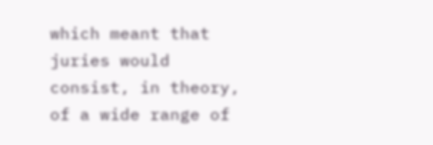which meant that juries would consist, in theory, of a wide range of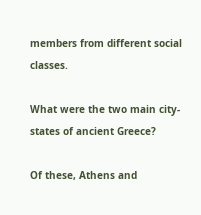members from different social classes.

What were the two main city-states of ancient Greece?

Of these, Athens and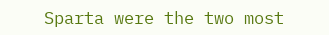Sparta were the two most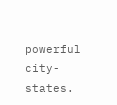powerful city-states.